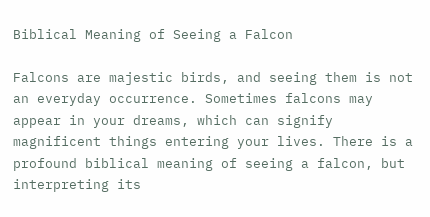Biblical Meaning of Seeing a Falcon

Falcons are majestic birds, and seeing them is not an everyday occurrence. Sometimes falcons may appear in your dreams, which can signify magnificent things entering your lives. There is a profound biblical meaning of seeing a falcon, but interpreting its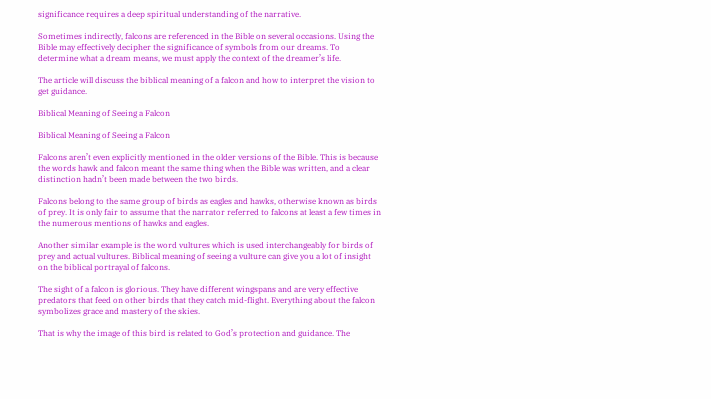significance requires a deep spiritual understanding of the narrative.

Sometimes indirectly, falcons are referenced in the Bible on several occasions. Using the Bible may effectively decipher the significance of symbols from our dreams. To determine what a dream means, we must apply the context of the dreamer’s life.

The article will discuss the biblical meaning of a falcon and how to interpret the vision to get guidance.

Biblical Meaning of Seeing a Falcon

Biblical Meaning of Seeing a Falcon

Falcons aren’t even explicitly mentioned in the older versions of the Bible. This is because the words hawk and falcon meant the same thing when the Bible was written, and a clear distinction hadn’t been made between the two birds.

Falcons belong to the same group of birds as eagles and hawks, otherwise known as birds of prey. It is only fair to assume that the narrator referred to falcons at least a few times in the numerous mentions of hawks and eagles.

Another similar example is the word vultures which is used interchangeably for birds of prey and actual vultures. Biblical meaning of seeing a vulture can give you a lot of insight on the biblical portrayal of falcons.

The sight of a falcon is glorious. They have different wingspans and are very effective predators that feed on other birds that they catch mid-flight. Everything about the falcon symbolizes grace and mastery of the skies.

That is why the image of this bird is related to God’s protection and guidance. The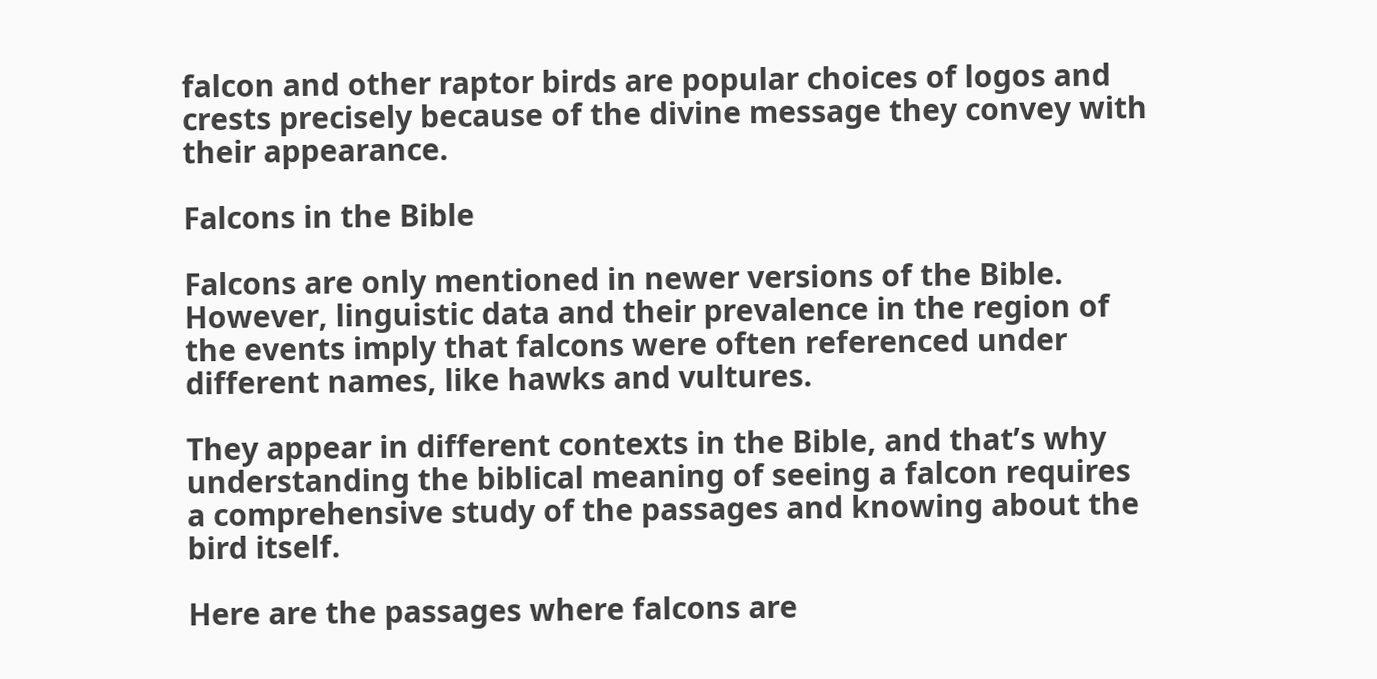falcon and other raptor birds are popular choices of logos and crests precisely because of the divine message they convey with their appearance.

Falcons in the Bible

Falcons are only mentioned in newer versions of the Bible. However, linguistic data and their prevalence in the region of the events imply that falcons were often referenced under different names, like hawks and vultures.

They appear in different contexts in the Bible, and that’s why understanding the biblical meaning of seeing a falcon requires a comprehensive study of the passages and knowing about the bird itself.

Here are the passages where falcons are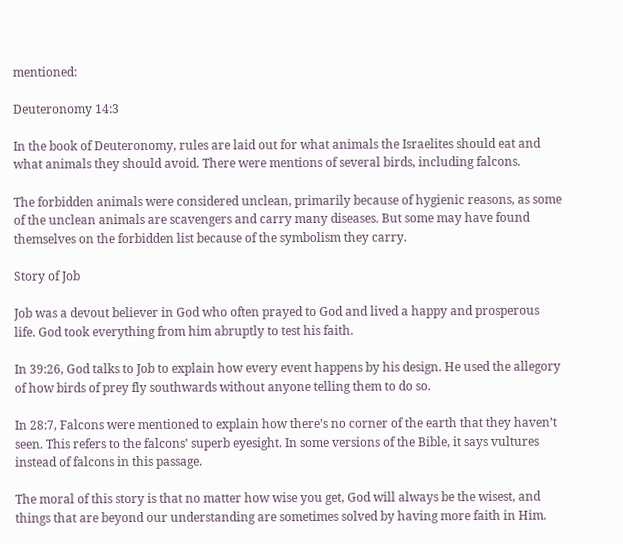mentioned:

Deuteronomy 14:3

In the book of Deuteronomy, rules are laid out for what animals the Israelites should eat and what animals they should avoid. There were mentions of several birds, including falcons.

The forbidden animals were considered unclean, primarily because of hygienic reasons, as some of the unclean animals are scavengers and carry many diseases. But some may have found themselves on the forbidden list because of the symbolism they carry.

Story of Job

Job was a devout believer in God who often prayed to God and lived a happy and prosperous life. God took everything from him abruptly to test his faith.

In 39:26, God talks to Job to explain how every event happens by his design. He used the allegory of how birds of prey fly southwards without anyone telling them to do so.

In 28:7, Falcons were mentioned to explain how there’s no corner of the earth that they haven’t seen. This refers to the falcons’ superb eyesight. In some versions of the Bible, it says vultures instead of falcons in this passage.

The moral of this story is that no matter how wise you get, God will always be the wisest, and things that are beyond our understanding are sometimes solved by having more faith in Him.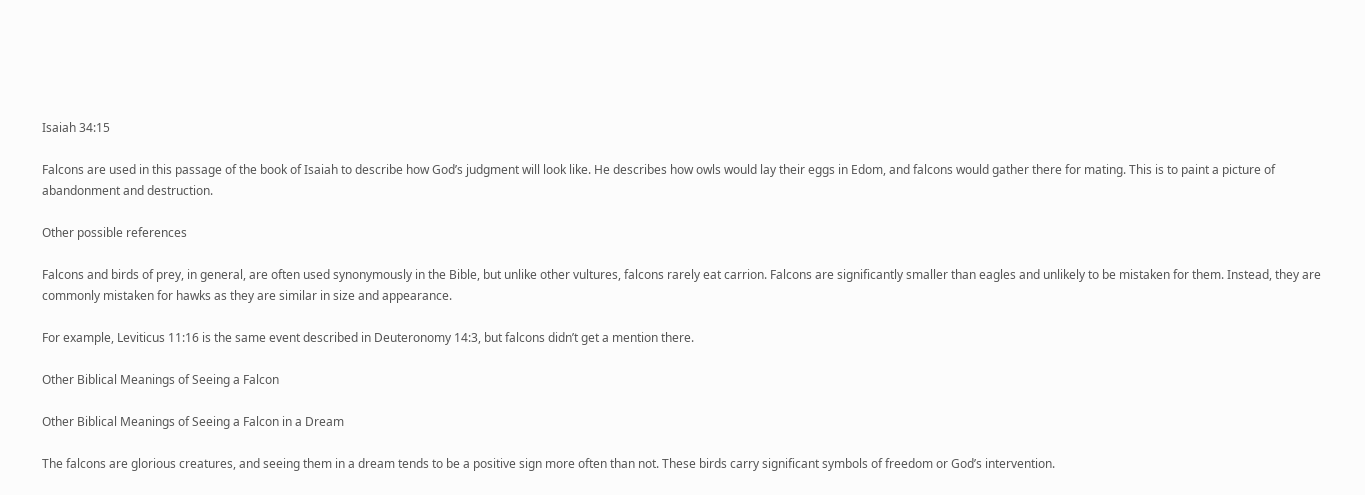Isaiah 34:15

Falcons are used in this passage of the book of Isaiah to describe how God’s judgment will look like. He describes how owls would lay their eggs in Edom, and falcons would gather there for mating. This is to paint a picture of abandonment and destruction.

Other possible references

Falcons and birds of prey, in general, are often used synonymously in the Bible, but unlike other vultures, falcons rarely eat carrion. Falcons are significantly smaller than eagles and unlikely to be mistaken for them. Instead, they are commonly mistaken for hawks as they are similar in size and appearance.

For example, Leviticus 11:16 is the same event described in Deuteronomy 14:3, but falcons didn’t get a mention there.

Other Biblical Meanings of Seeing a Falcon

Other Biblical Meanings of Seeing a Falcon in a Dream

The falcons are glorious creatures, and seeing them in a dream tends to be a positive sign more often than not. These birds carry significant symbols of freedom or God’s intervention.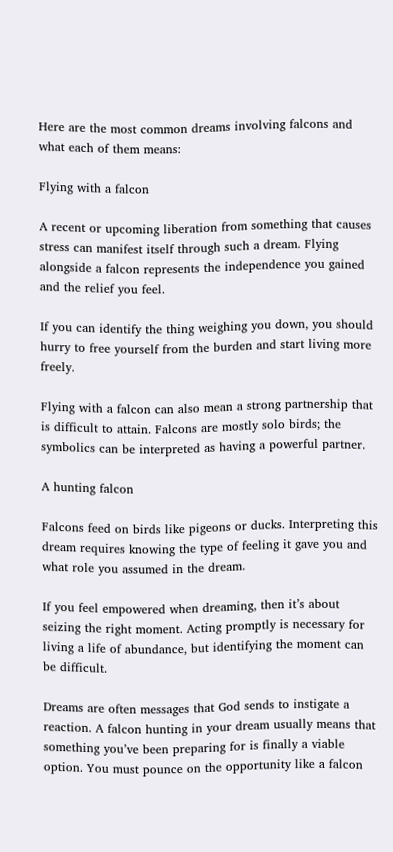Here are the most common dreams involving falcons and what each of them means:

Flying with a falcon

A recent or upcoming liberation from something that causes stress can manifest itself through such a dream. Flying alongside a falcon represents the independence you gained and the relief you feel.

If you can identify the thing weighing you down, you should hurry to free yourself from the burden and start living more freely.

Flying with a falcon can also mean a strong partnership that is difficult to attain. Falcons are mostly solo birds; the symbolics can be interpreted as having a powerful partner.

A hunting falcon

Falcons feed on birds like pigeons or ducks. Interpreting this dream requires knowing the type of feeling it gave you and what role you assumed in the dream.

If you feel empowered when dreaming, then it’s about seizing the right moment. Acting promptly is necessary for living a life of abundance, but identifying the moment can be difficult.

Dreams are often messages that God sends to instigate a reaction. A falcon hunting in your dream usually means that something you’ve been preparing for is finally a viable option. You must pounce on the opportunity like a falcon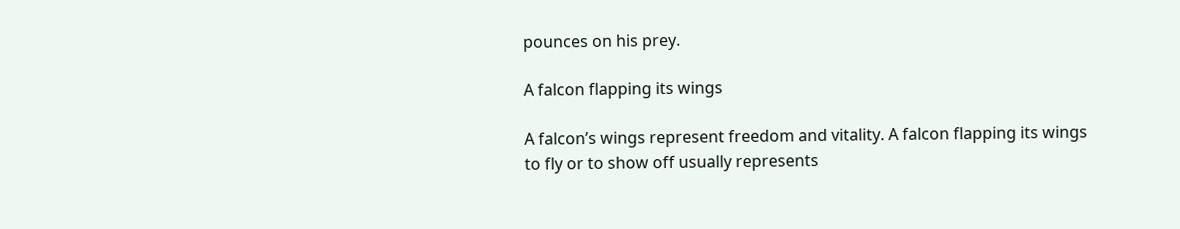pounces on his prey.

A falcon flapping its wings

A falcon’s wings represent freedom and vitality. A falcon flapping its wings to fly or to show off usually represents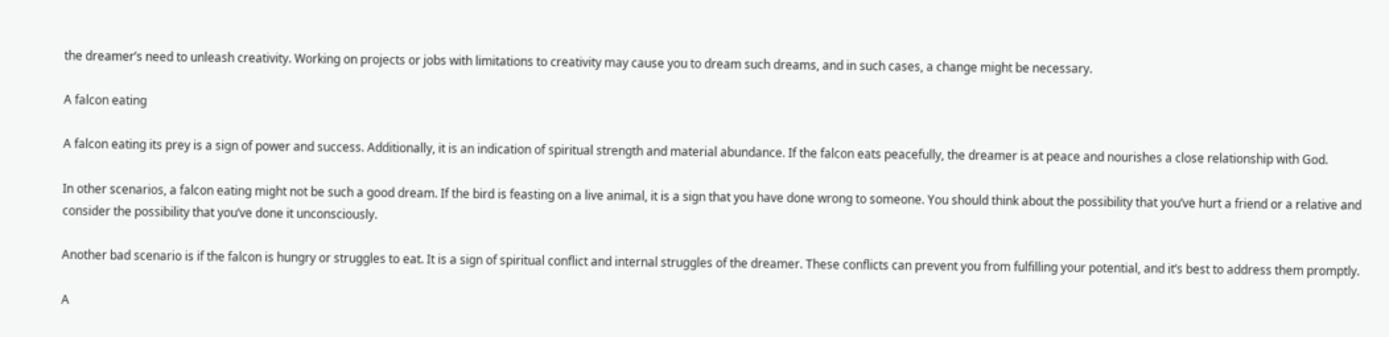the dreamer’s need to unleash creativity. Working on projects or jobs with limitations to creativity may cause you to dream such dreams, and in such cases, a change might be necessary.

A falcon eating

A falcon eating its prey is a sign of power and success. Additionally, it is an indication of spiritual strength and material abundance. If the falcon eats peacefully, the dreamer is at peace and nourishes a close relationship with God.

In other scenarios, a falcon eating might not be such a good dream. If the bird is feasting on a live animal, it is a sign that you have done wrong to someone. You should think about the possibility that you’ve hurt a friend or a relative and consider the possibility that you’ve done it unconsciously.

Another bad scenario is if the falcon is hungry or struggles to eat. It is a sign of spiritual conflict and internal struggles of the dreamer. These conflicts can prevent you from fulfilling your potential, and it’s best to address them promptly.

A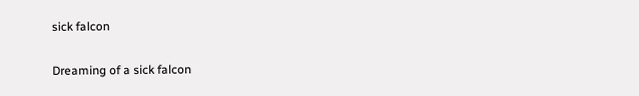sick falcon

Dreaming of a sick falcon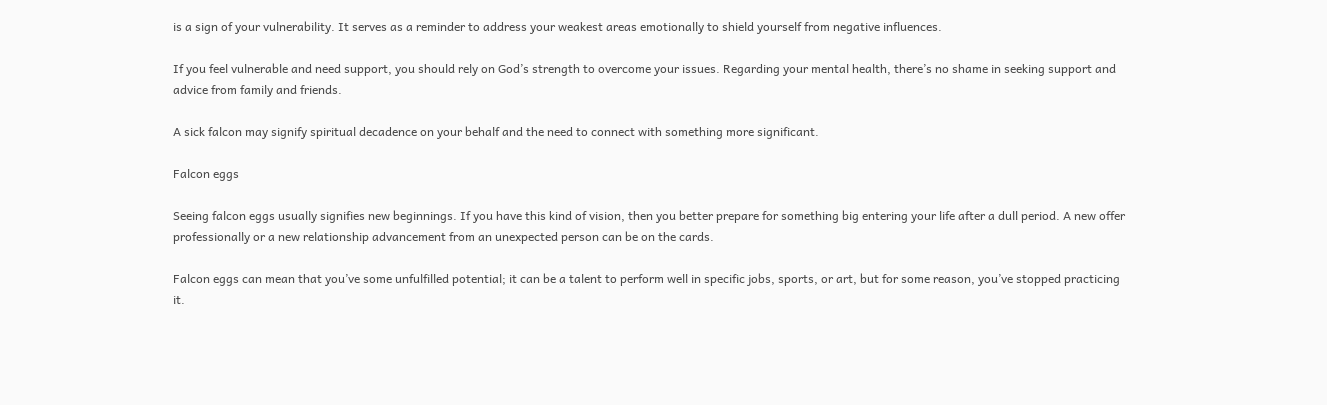is a sign of your vulnerability. It serves as a reminder to address your weakest areas emotionally to shield yourself from negative influences.

If you feel vulnerable and need support, you should rely on God’s strength to overcome your issues. Regarding your mental health, there’s no shame in seeking support and advice from family and friends.

A sick falcon may signify spiritual decadence on your behalf and the need to connect with something more significant.

Falcon eggs

Seeing falcon eggs usually signifies new beginnings. If you have this kind of vision, then you better prepare for something big entering your life after a dull period. A new offer professionally or a new relationship advancement from an unexpected person can be on the cards.

Falcon eggs can mean that you’ve some unfulfilled potential; it can be a talent to perform well in specific jobs, sports, or art, but for some reason, you’ve stopped practicing it.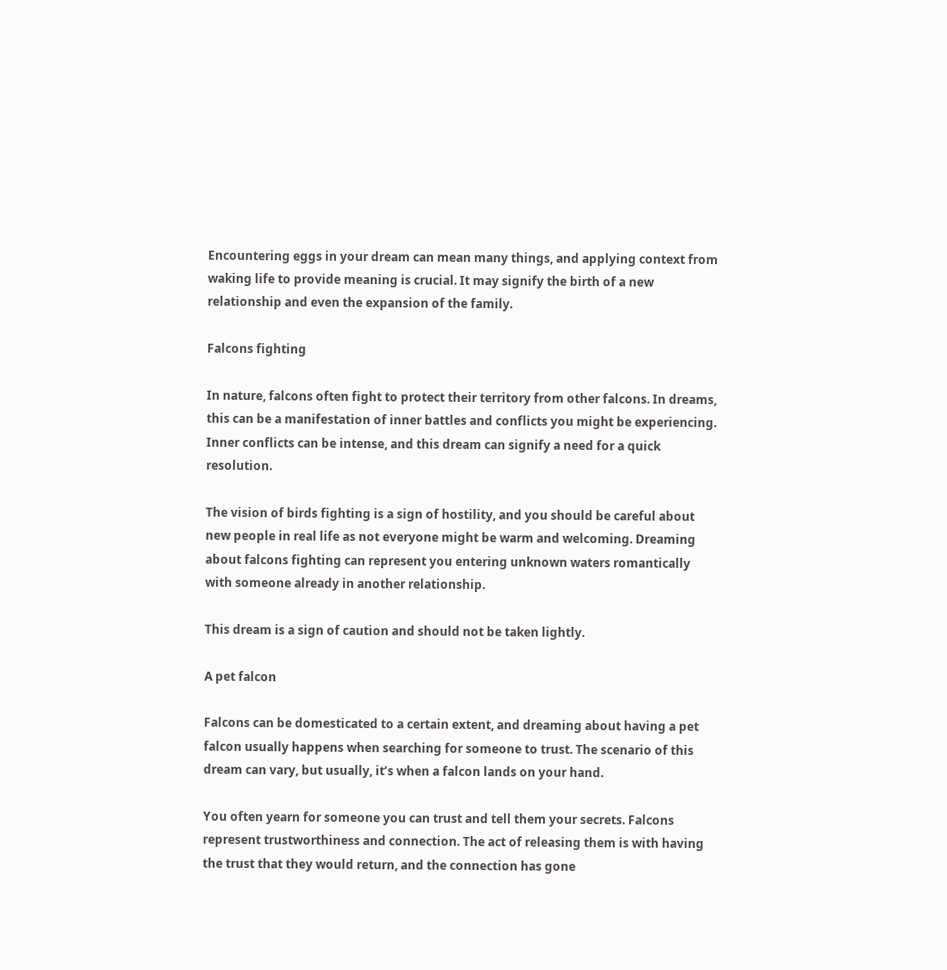Encountering eggs in your dream can mean many things, and applying context from waking life to provide meaning is crucial. It may signify the birth of a new relationship and even the expansion of the family.

Falcons fighting

In nature, falcons often fight to protect their territory from other falcons. In dreams, this can be a manifestation of inner battles and conflicts you might be experiencing. Inner conflicts can be intense, and this dream can signify a need for a quick resolution.

The vision of birds fighting is a sign of hostility, and you should be careful about new people in real life as not everyone might be warm and welcoming. Dreaming about falcons fighting can represent you entering unknown waters romantically with someone already in another relationship.

This dream is a sign of caution and should not be taken lightly.

A pet falcon

Falcons can be domesticated to a certain extent, and dreaming about having a pet falcon usually happens when searching for someone to trust. The scenario of this dream can vary, but usually, it’s when a falcon lands on your hand.

You often yearn for someone you can trust and tell them your secrets. Falcons represent trustworthiness and connection. The act of releasing them is with having the trust that they would return, and the connection has gone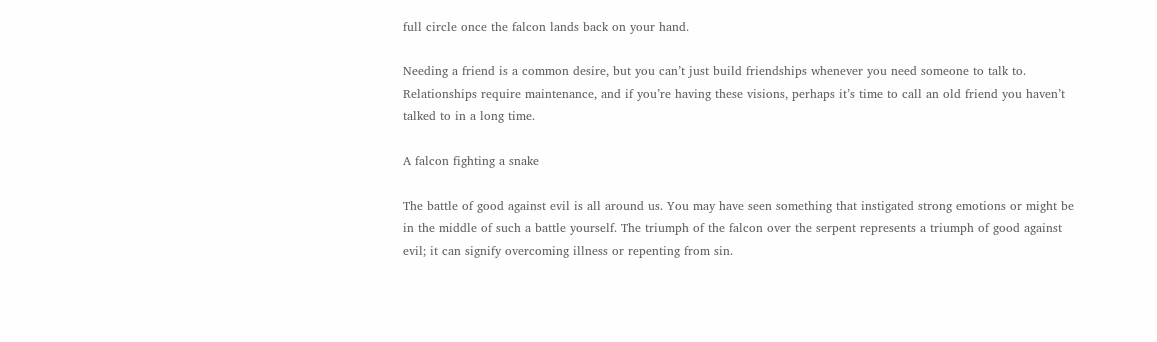full circle once the falcon lands back on your hand.

Needing a friend is a common desire, but you can’t just build friendships whenever you need someone to talk to. Relationships require maintenance, and if you’re having these visions, perhaps it’s time to call an old friend you haven’t talked to in a long time.

A falcon fighting a snake

The battle of good against evil is all around us. You may have seen something that instigated strong emotions or might be in the middle of such a battle yourself. The triumph of the falcon over the serpent represents a triumph of good against evil; it can signify overcoming illness or repenting from sin.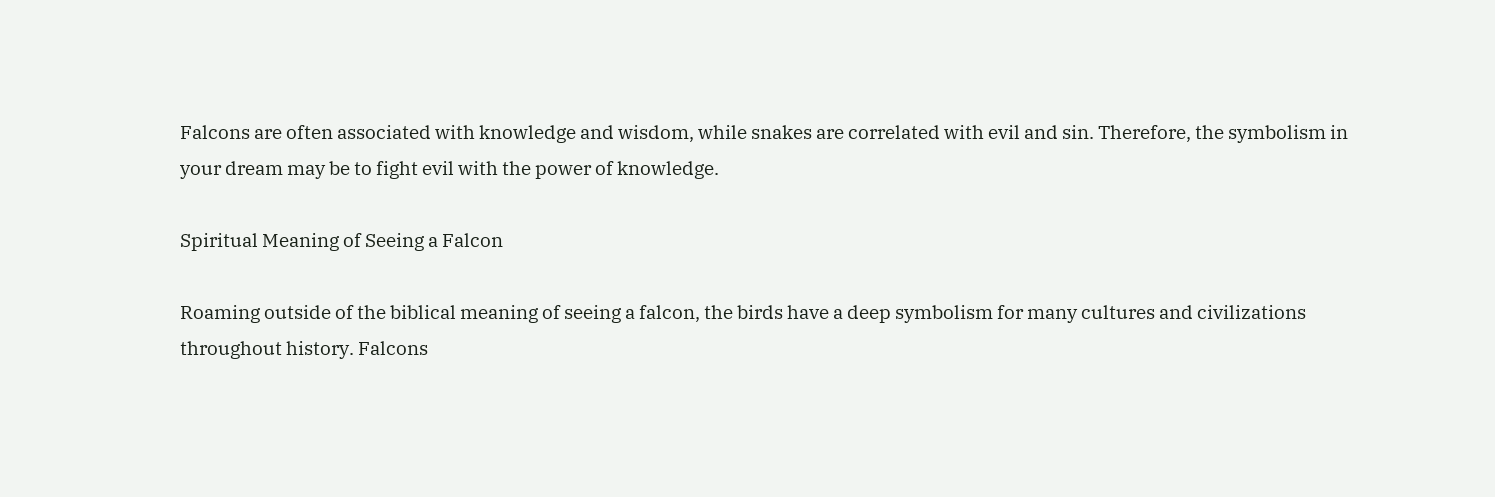Falcons are often associated with knowledge and wisdom, while snakes are correlated with evil and sin. Therefore, the symbolism in your dream may be to fight evil with the power of knowledge.

Spiritual Meaning of Seeing a Falcon

Roaming outside of the biblical meaning of seeing a falcon, the birds have a deep symbolism for many cultures and civilizations throughout history. Falcons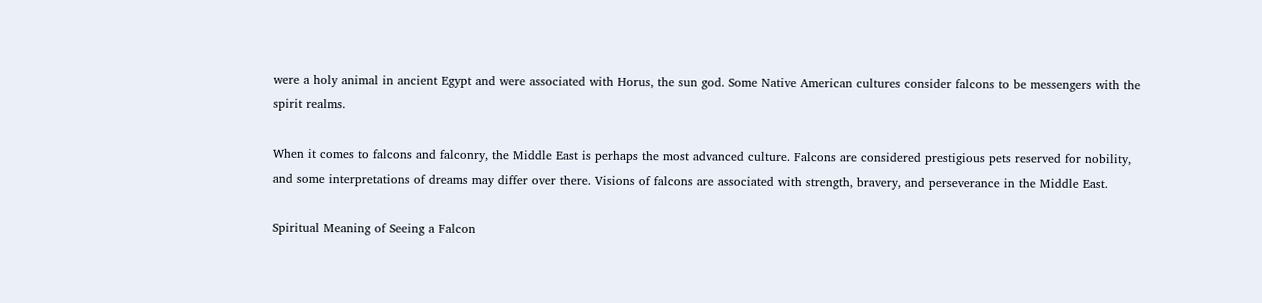were a holy animal in ancient Egypt and were associated with Horus, the sun god. Some Native American cultures consider falcons to be messengers with the spirit realms.

When it comes to falcons and falconry, the Middle East is perhaps the most advanced culture. Falcons are considered prestigious pets reserved for nobility, and some interpretations of dreams may differ over there. Visions of falcons are associated with strength, bravery, and perseverance in the Middle East.

Spiritual Meaning of Seeing a Falcon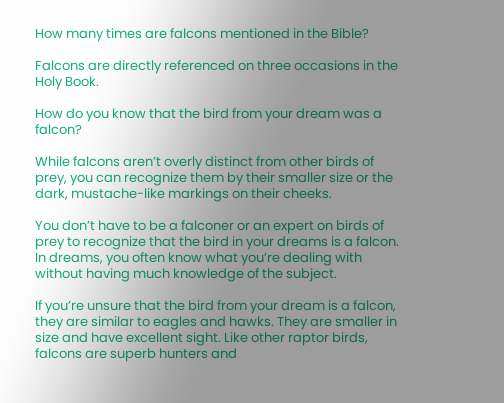How many times are falcons mentioned in the Bible?

Falcons are directly referenced on three occasions in the Holy Book.

How do you know that the bird from your dream was a falcon?

While falcons aren’t overly distinct from other birds of prey, you can recognize them by their smaller size or the dark, mustache-like markings on their cheeks.

You don’t have to be a falconer or an expert on birds of prey to recognize that the bird in your dreams is a falcon. In dreams, you often know what you’re dealing with without having much knowledge of the subject.

If you’re unsure that the bird from your dream is a falcon, they are similar to eagles and hawks. They are smaller in size and have excellent sight. Like other raptor birds, falcons are superb hunters and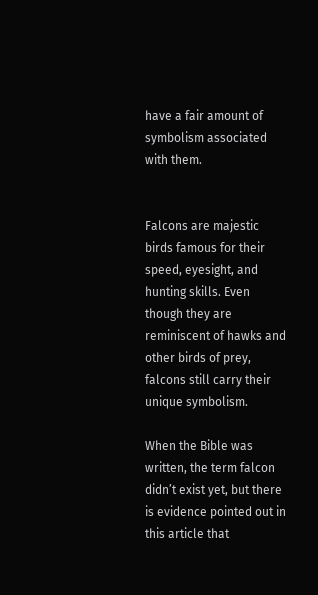have a fair amount of symbolism associated with them.


Falcons are majestic birds famous for their speed, eyesight, and hunting skills. Even though they are reminiscent of hawks and other birds of prey, falcons still carry their unique symbolism.

When the Bible was written, the term falcon didn’t exist yet, but there is evidence pointed out in this article that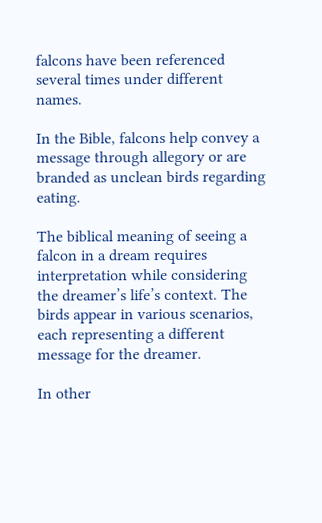falcons have been referenced several times under different names.

In the Bible, falcons help convey a message through allegory or are branded as unclean birds regarding eating.

The biblical meaning of seeing a falcon in a dream requires interpretation while considering the dreamer’s life’s context. The birds appear in various scenarios, each representing a different message for the dreamer.

In other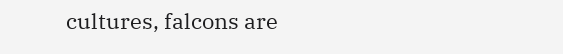cultures, falcons are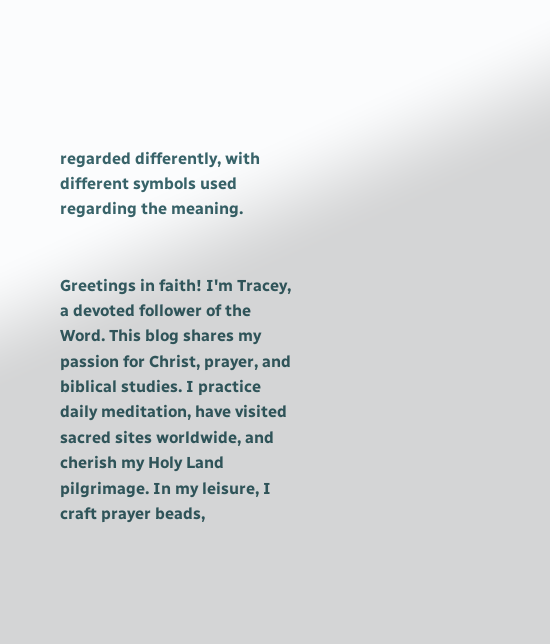regarded differently, with different symbols used regarding the meaning.


Greetings in faith! I'm Tracey, a devoted follower of the Word. This blog shares my passion for Christ, prayer, and biblical studies. I practice daily meditation, have visited sacred sites worldwide, and cherish my Holy Land pilgrimage. In my leisure, I craft prayer beads,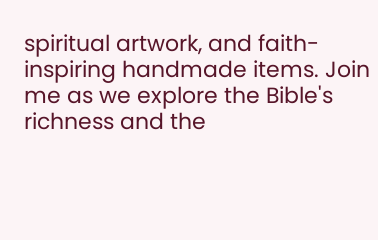spiritual artwork, and faith-inspiring handmade items. Join me as we explore the Bible's richness and the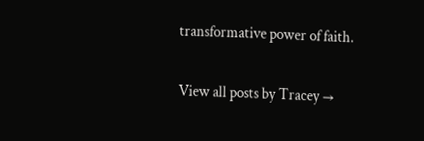transformative power of faith.

View all posts by Tracey →